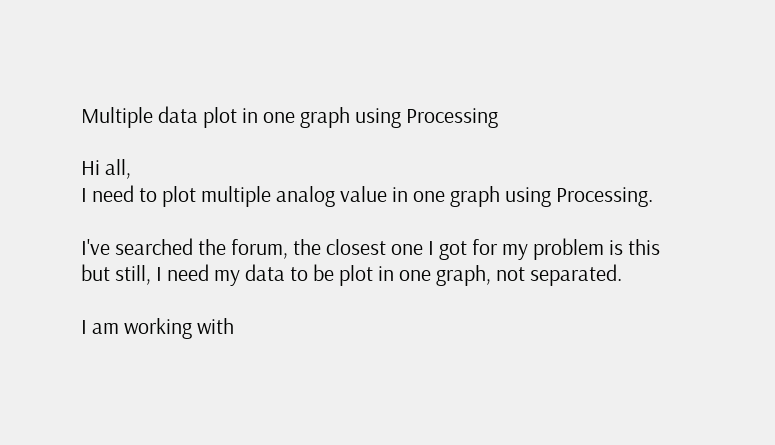Multiple data plot in one graph using Processing

Hi all,
I need to plot multiple analog value in one graph using Processing.

I've searched the forum, the closest one I got for my problem is this
but still, I need my data to be plot in one graph, not separated.

I am working with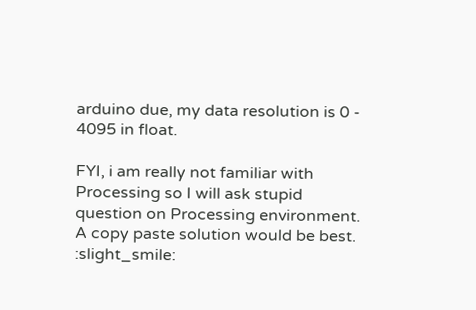arduino due, my data resolution is 0 - 4095 in float.

FYI, i am really not familiar with Processing so I will ask stupid question on Processing environment. A copy paste solution would be best. :slight_smile: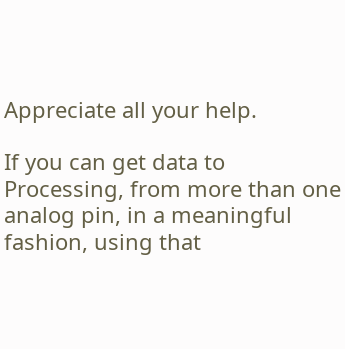Appreciate all your help.

If you can get data to Processing, from more than one analog pin, in a meaningful fashion, using that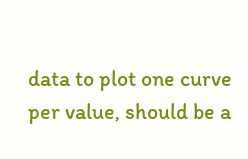data to plot one curve per value, should be a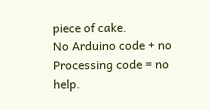piece of cake.
No Arduino code + no Processing code = no help.